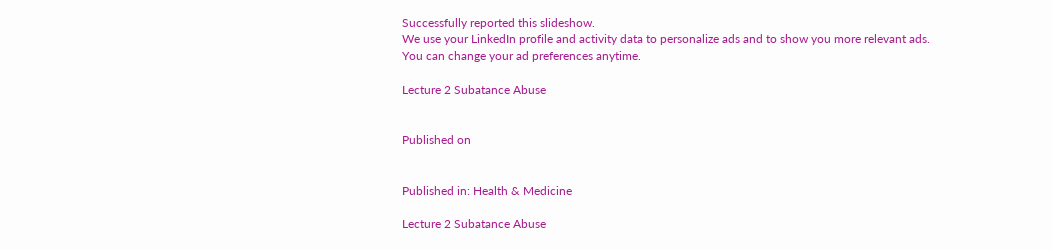Successfully reported this slideshow.
We use your LinkedIn profile and activity data to personalize ads and to show you more relevant ads. You can change your ad preferences anytime.

Lecture 2 Subatance Abuse


Published on


Published in: Health & Medicine

Lecture 2 Subatance Abuse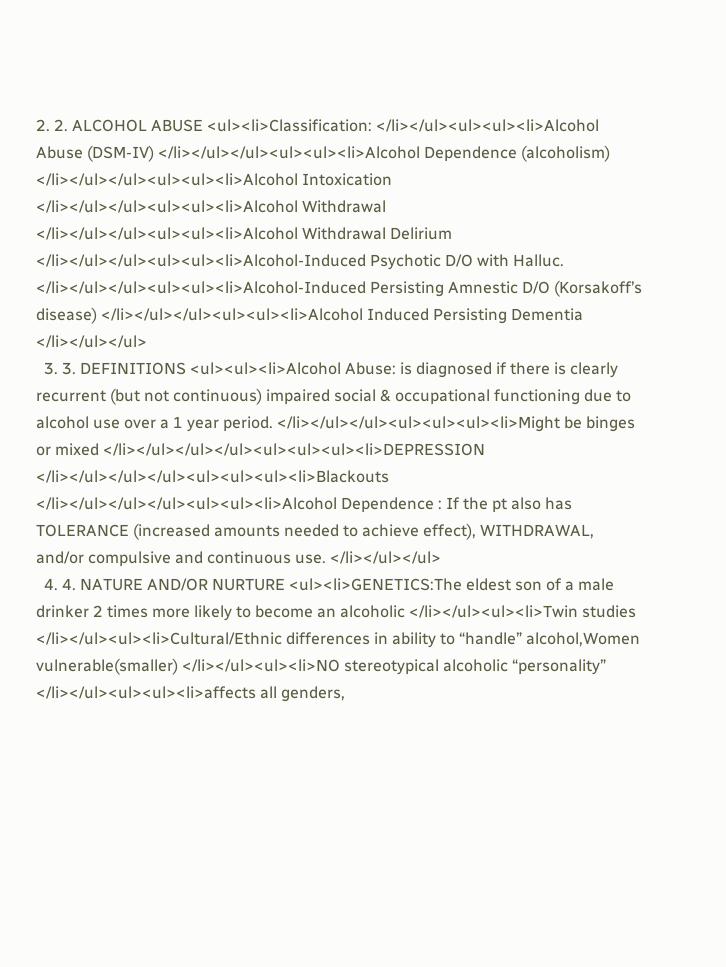2. 2. ALCOHOL ABUSE <ul><li>Classification: </li></ul><ul><ul><li>Alcohol Abuse (DSM-IV) </li></ul></ul><ul><ul><li>Alcohol Dependence (alcoholism) </li></ul></ul><ul><ul><li>Alcohol Intoxication </li></ul></ul><ul><ul><li>Alcohol Withdrawal </li></ul></ul><ul><ul><li>Alcohol Withdrawal Delirium </li></ul></ul><ul><ul><li>Alcohol-Induced Psychotic D/O with Halluc. </li></ul></ul><ul><ul><li>Alcohol-Induced Persisting Amnestic D/O (Korsakoff’s disease) </li></ul></ul><ul><ul><li>Alcohol Induced Persisting Dementia </li></ul></ul>
  3. 3. DEFINITIONS <ul><ul><li>Alcohol Abuse: is diagnosed if there is clearly recurrent (but not continuous) impaired social & occupational functioning due to alcohol use over a 1 year period. </li></ul></ul><ul><ul><ul><li>Might be binges or mixed </li></ul></ul></ul><ul><ul><ul><li>DEPRESSION </li></ul></ul></ul><ul><ul><ul><li>Blackouts </li></ul></ul></ul><ul><ul><li>Alcohol Dependence : If the pt also has TOLERANCE (increased amounts needed to achieve effect), WITHDRAWAL, and/or compulsive and continuous use. </li></ul></ul>
  4. 4. NATURE AND/OR NURTURE <ul><li>GENETICS:The eldest son of a male drinker 2 times more likely to become an alcoholic </li></ul><ul><li>Twin studies </li></ul><ul><li>Cultural/Ethnic differences in ability to “handle” alcohol,Women vulnerable(smaller) </li></ul><ul><li>NO stereotypical alcoholic “personality” </li></ul><ul><ul><li>affects all genders,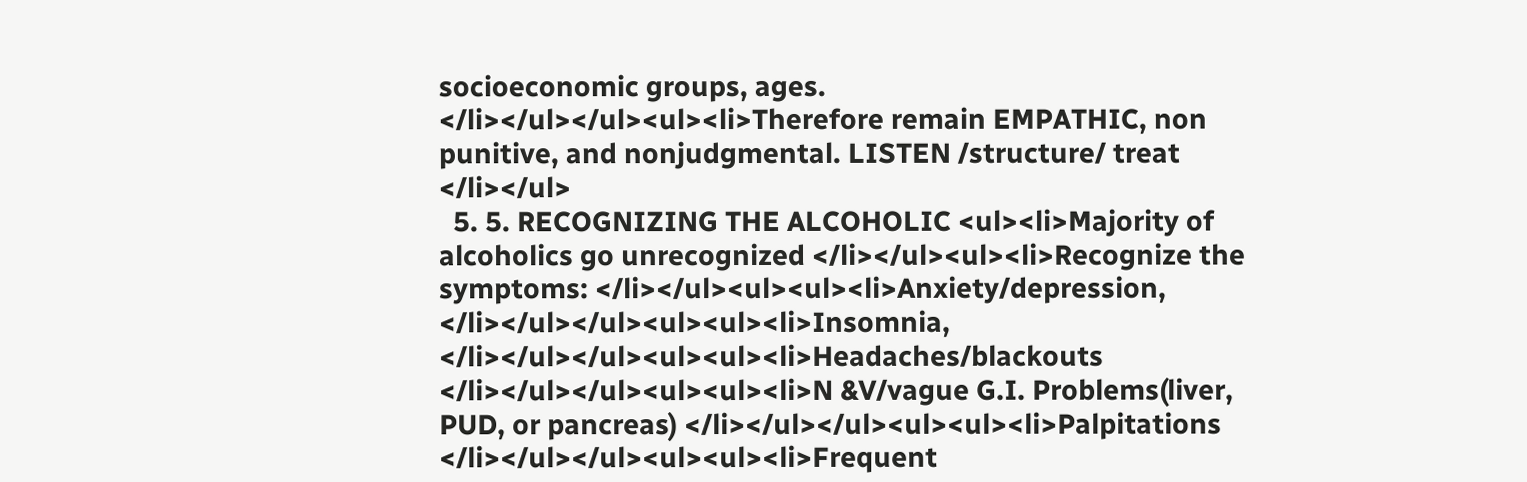socioeconomic groups, ages. </li></ul></ul><ul><li>Therefore remain EMPATHIC, non punitive, and nonjudgmental. LISTEN /structure/ treat </li></ul>
  5. 5. RECOGNIZING THE ALCOHOLIC <ul><li>Majority of alcoholics go unrecognized </li></ul><ul><li>Recognize the symptoms: </li></ul><ul><ul><li>Anxiety/depression, </li></ul></ul><ul><ul><li>Insomnia, </li></ul></ul><ul><ul><li>Headaches/blackouts </li></ul></ul><ul><ul><li>N &V/vague G.I. Problems(liver, PUD, or pancreas) </li></ul></ul><ul><ul><li>Palpitations </li></ul></ul><ul><ul><li>Frequent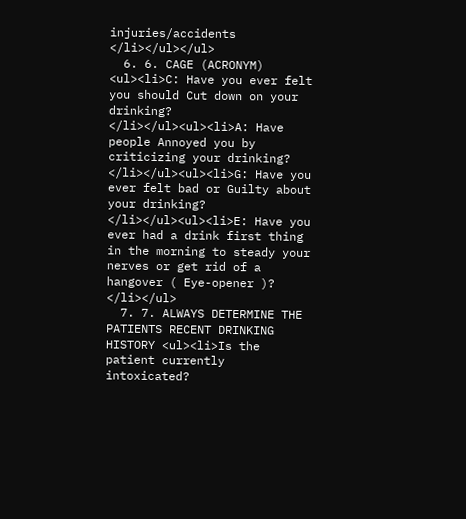injuries/accidents </li></ul></ul>
  6. 6. CAGE (ACRONYM) <ul><li>C: Have you ever felt you should Cut down on your drinking? </li></ul><ul><li>A: Have people Annoyed you by criticizing your drinking? </li></ul><ul><li>G: Have you ever felt bad or Guilty about your drinking? </li></ul><ul><li>E: Have you ever had a drink first thing in the morning to steady your nerves or get rid of a hangover ( Eye-opener )? </li></ul>
  7. 7. ALWAYS DETERMINE THE PATIENTS RECENT DRINKING HISTORY <ul><li>Is the patient currently intoxicated?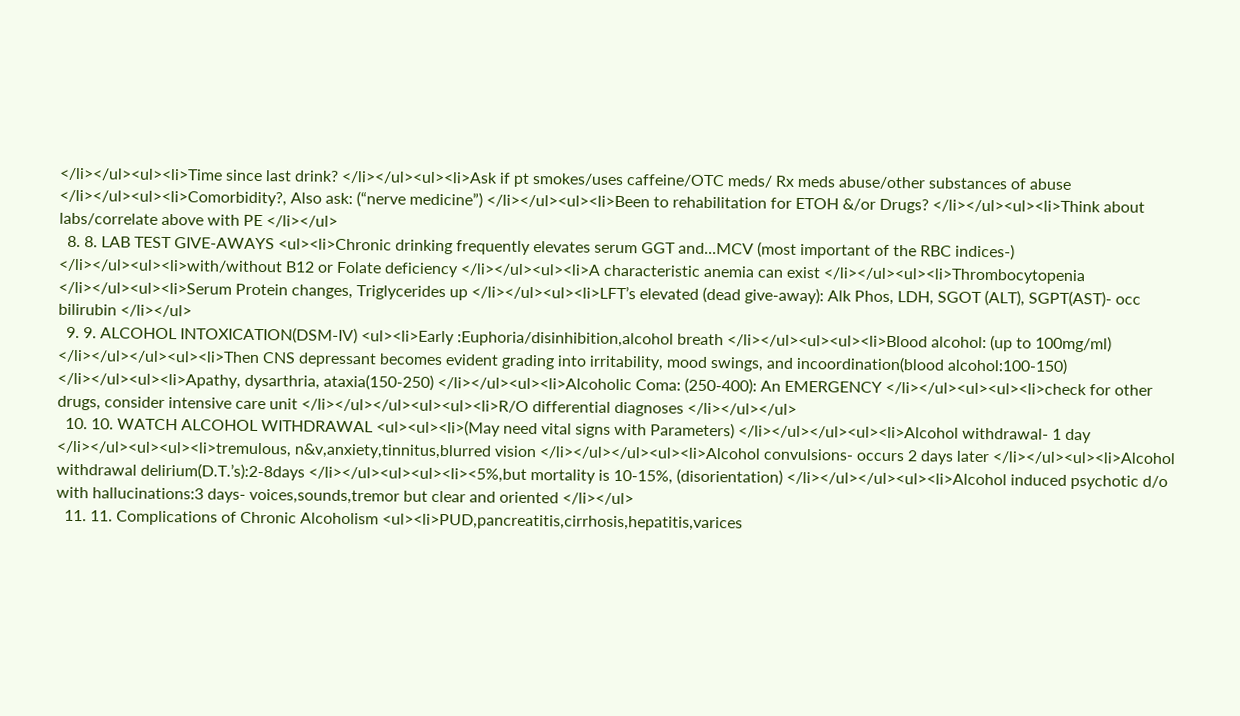</li></ul><ul><li>Time since last drink? </li></ul><ul><li>Ask if pt smokes/uses caffeine/OTC meds/ Rx meds abuse/other substances of abuse </li></ul><ul><li>Comorbidity?, Also ask: (“nerve medicine”) </li></ul><ul><li>Been to rehabilitation for ETOH &/or Drugs? </li></ul><ul><li>Think about labs/correlate above with PE </li></ul>
  8. 8. LAB TEST GIVE-AWAYS <ul><li>Chronic drinking frequently elevates serum GGT and...MCV (most important of the RBC indices-) </li></ul><ul><li>with/without B12 or Folate deficiency </li></ul><ul><li>A characteristic anemia can exist </li></ul><ul><li>Thrombocytopenia </li></ul><ul><li>Serum Protein changes, Triglycerides up </li></ul><ul><li>LFT’s elevated (dead give-away): Alk Phos, LDH, SGOT (ALT), SGPT(AST)- occ bilirubin </li></ul>
  9. 9. ALCOHOL INTOXICATION(DSM-IV) <ul><li>Early :Euphoria/disinhibition,alcohol breath </li></ul><ul><ul><li>Blood alcohol: (up to 100mg/ml) </li></ul></ul><ul><li>Then CNS depressant becomes evident grading into irritability, mood swings, and incoordination(blood alcohol:100-150) </li></ul><ul><li>Apathy, dysarthria, ataxia(150-250) </li></ul><ul><li>Alcoholic Coma: (250-400): An EMERGENCY </li></ul><ul><ul><li>check for other drugs, consider intensive care unit </li></ul></ul><ul><ul><li>R/O differential diagnoses </li></ul></ul>
  10. 10. WATCH ALCOHOL WITHDRAWAL <ul><ul><li>(May need vital signs with Parameters) </li></ul></ul><ul><li>Alcohol withdrawal- 1 day </li></ul><ul><ul><li>tremulous, n&v,anxiety,tinnitus,blurred vision </li></ul></ul><ul><li>Alcohol convulsions- occurs 2 days later </li></ul><ul><li>Alcohol withdrawal delirium(D.T.’s):2-8days </li></ul><ul><ul><li><5%,but mortality is 10-15%, (disorientation) </li></ul></ul><ul><li>Alcohol induced psychotic d/o with hallucinations:3 days- voices,sounds,tremor but clear and oriented </li></ul>
  11. 11. Complications of Chronic Alcoholism <ul><li>PUD,pancreatitis,cirrhosis,hepatitis,varices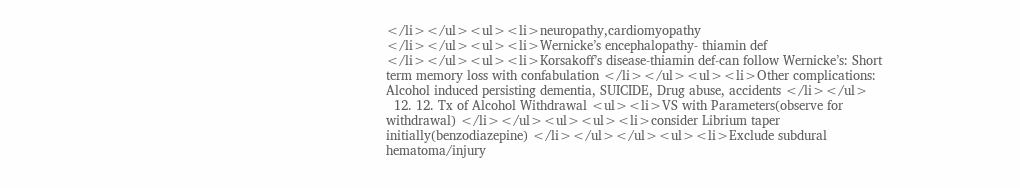</li></ul><ul><li>neuropathy,cardiomyopathy </li></ul><ul><li>Wernicke’s encephalopathy- thiamin def </li></ul><ul><li>Korsakoff’s disease-thiamin def-can follow Wernicke’s: Short term memory loss with confabulation </li></ul><ul><li>Other complications: Alcohol induced persisting dementia, SUICIDE, Drug abuse, accidents </li></ul>
  12. 12. Tx of Alcohol Withdrawal <ul><li>VS with Parameters(observe for withdrawal) </li></ul><ul><ul><li>consider Librium taper initially(benzodiazepine) </li></ul></ul><ul><li>Exclude subdural hematoma/injury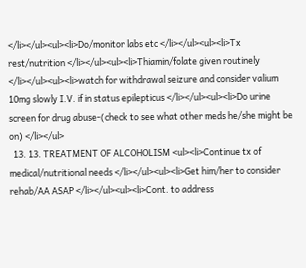</li></ul><ul><li>Do/monitor labs etc </li></ul><ul><li>Tx rest/nutrition </li></ul><ul><li>Thiamin/folate given routinely </li></ul><ul><li>watch for withdrawal seizure and consider valium 10mg slowly I.V. if in status epilepticus </li></ul><ul><li>Do urine screen for drug abuse-(check to see what other meds he/she might be on) </li></ul>
  13. 13. TREATMENT OF ALCOHOLISM <ul><li>Continue tx of medical/nutritional needs </li></ul><ul><li>Get him/her to consider rehab/AA ASAP </li></ul><ul><li>Cont. to address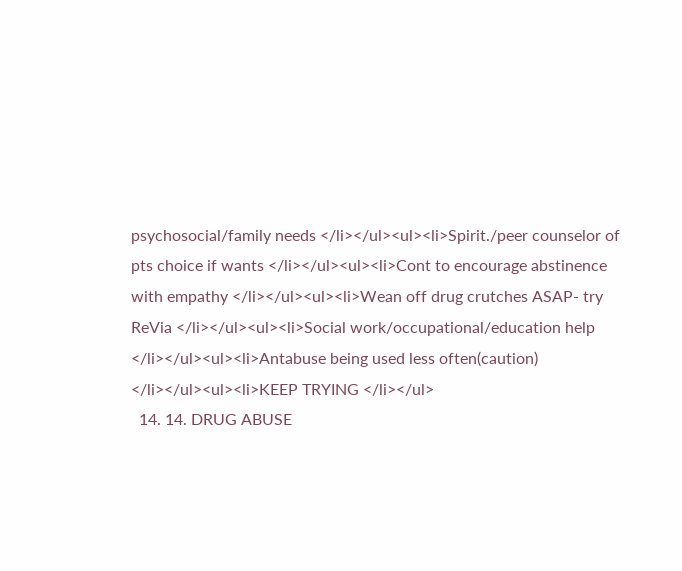psychosocial/family needs </li></ul><ul><li>Spirit./peer counselor of pts choice if wants </li></ul><ul><li>Cont to encourage abstinence with empathy </li></ul><ul><li>Wean off drug crutches ASAP- try ReVia </li></ul><ul><li>Social work/occupational/education help </li></ul><ul><li>Antabuse being used less often(caution) </li></ul><ul><li>KEEP TRYING </li></ul>
  14. 14. DRUG ABUSE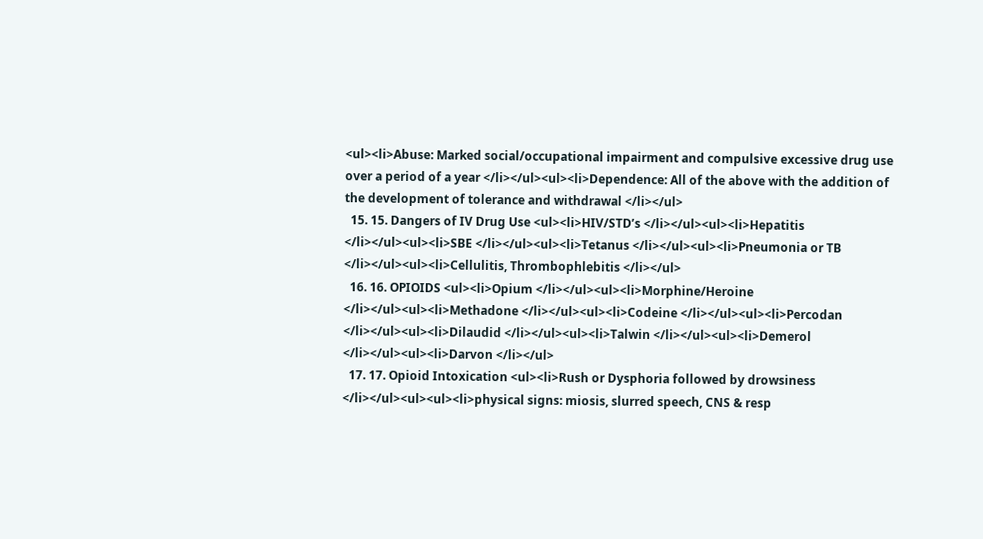<ul><li>Abuse: Marked social/occupational impairment and compulsive excessive drug use over a period of a year </li></ul><ul><li>Dependence: All of the above with the addition of the development of tolerance and withdrawal </li></ul>
  15. 15. Dangers of IV Drug Use <ul><li>HIV/STD’s </li></ul><ul><li>Hepatitis </li></ul><ul><li>SBE </li></ul><ul><li>Tetanus </li></ul><ul><li>Pneumonia or TB </li></ul><ul><li>Cellulitis, Thrombophlebitis </li></ul>
  16. 16. OPIOIDS <ul><li>Opium </li></ul><ul><li>Morphine/Heroine </li></ul><ul><li>Methadone </li></ul><ul><li>Codeine </li></ul><ul><li>Percodan </li></ul><ul><li>Dilaudid </li></ul><ul><li>Talwin </li></ul><ul><li>Demerol </li></ul><ul><li>Darvon </li></ul>
  17. 17. Opioid Intoxication <ul><li>Rush or Dysphoria followed by drowsiness </li></ul><ul><ul><li>physical signs: miosis, slurred speech, CNS & resp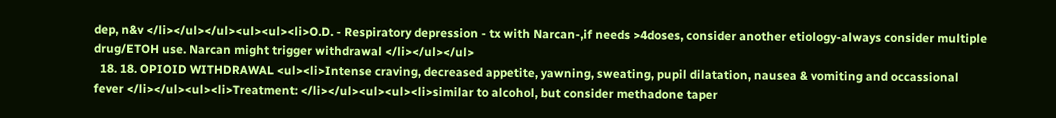dep, n&v </li></ul></ul><ul><ul><li>O.D. - Respiratory depression - tx with Narcan-,if needs >4doses, consider another etiology-always consider multiple drug/ETOH use. Narcan might trigger withdrawal </li></ul></ul>
  18. 18. OPIOID WITHDRAWAL <ul><li>Intense craving, decreased appetite, yawning, sweating, pupil dilatation, nausea & vomiting and occassional fever </li></ul><ul><li>Treatment: </li></ul><ul><ul><li>similar to alcohol, but consider methadone taper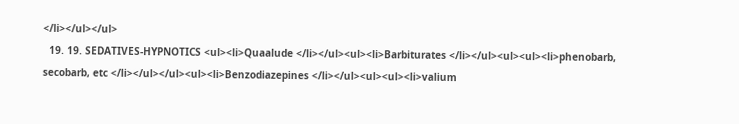</li></ul></ul>
  19. 19. SEDATIVES-HYPNOTICS <ul><li>Quaalude </li></ul><ul><li>Barbiturates </li></ul><ul><ul><li>phenobarb, secobarb, etc </li></ul></ul><ul><li>Benzodiazepines </li></ul><ul><ul><li>valium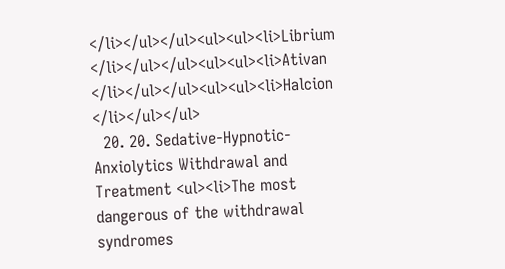</li></ul></ul><ul><ul><li>Librium </li></ul></ul><ul><ul><li>Ativan </li></ul></ul><ul><ul><li>Halcion </li></ul></ul>
  20. 20. Sedative-Hypnotic-Anxiolytics Withdrawal and Treatment <ul><li>The most dangerous of the withdrawal syndromes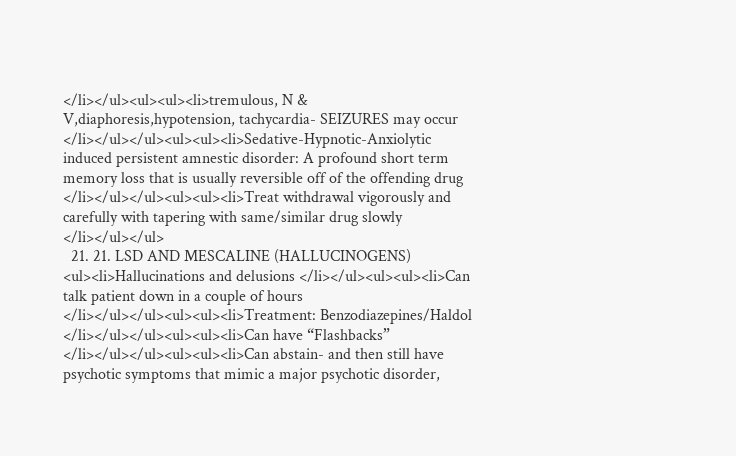</li></ul><ul><ul><li>tremulous, N & V,diaphoresis,hypotension, tachycardia- SEIZURES may occur </li></ul></ul><ul><ul><li>Sedative-Hypnotic-Anxiolytic induced persistent amnestic disorder: A profound short term memory loss that is usually reversible off of the offending drug </li></ul></ul><ul><ul><li>Treat withdrawal vigorously and carefully with tapering with same/similar drug slowly </li></ul></ul>
  21. 21. LSD AND MESCALINE (HALLUCINOGENS) <ul><li>Hallucinations and delusions </li></ul><ul><ul><li>Can talk patient down in a couple of hours </li></ul></ul><ul><ul><li>Treatment: Benzodiazepines/Haldol </li></ul></ul><ul><ul><li>Can have “Flashbacks” </li></ul></ul><ul><ul><li>Can abstain- and then still have psychotic symptoms that mimic a major psychotic disorder,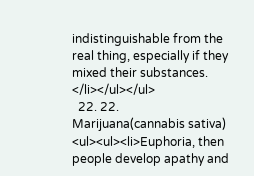indistinguishable from the real thing, especially if they mixed their substances. </li></ul></ul>
  22. 22. Marijuana(cannabis sativa) <ul><ul><li>Euphoria, then people develop apathy and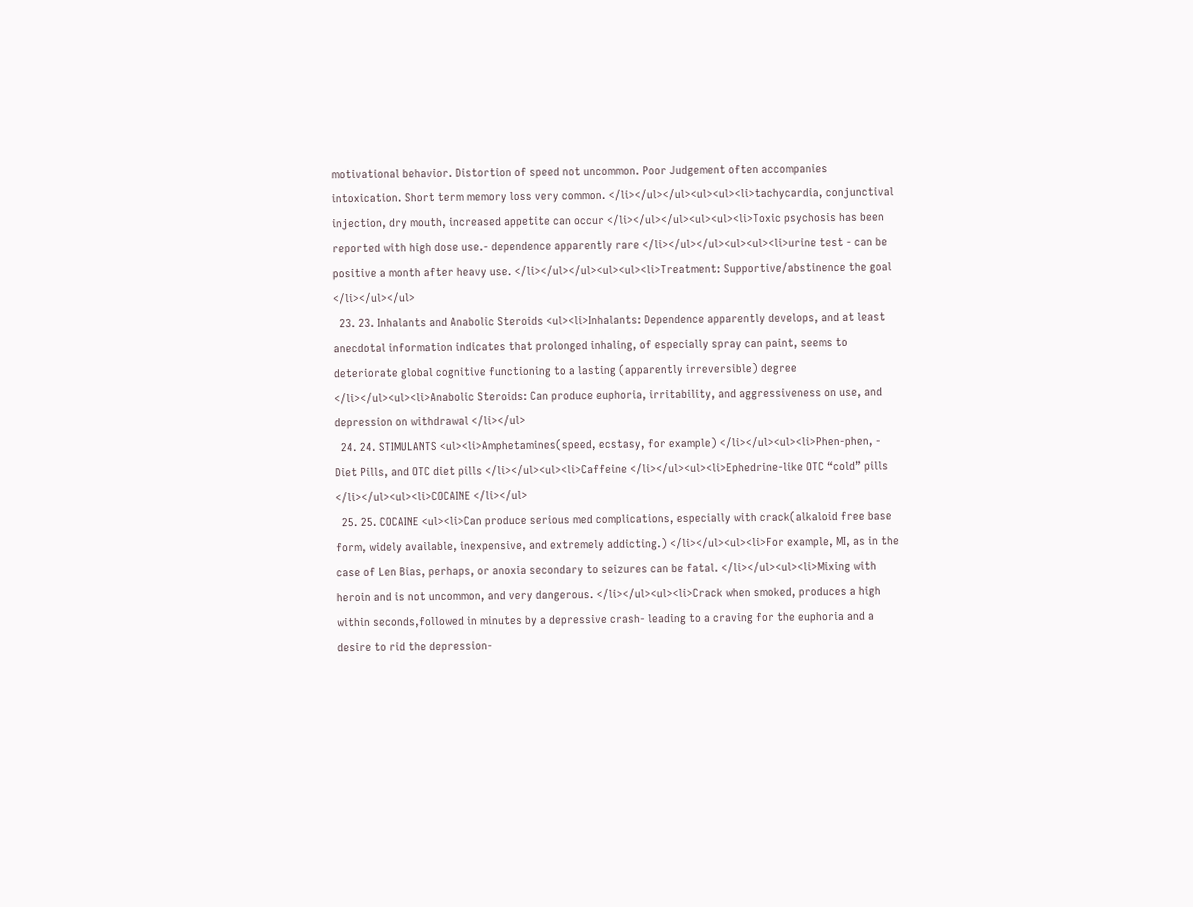motivational behavior. Distortion of speed not uncommon. Poor Judgement often accompanies intoxication. Short term memory loss very common. </li></ul></ul><ul><ul><li>tachycardia, conjunctival injection, dry mouth, increased appetite can occur </li></ul></ul><ul><ul><li>Toxic psychosis has been reported with high dose use.- dependence apparently rare </li></ul></ul><ul><ul><li>urine test - can be positive a month after heavy use. </li></ul></ul><ul><ul><li>Treatment: Supportive/abstinence the goal </li></ul></ul>
  23. 23. Inhalants and Anabolic Steroids <ul><li>Inhalants: Dependence apparently develops, and at least anecdotal information indicates that prolonged inhaling, of especially spray can paint, seems to deteriorate global cognitive functioning to a lasting (apparently irreversible) degree </li></ul><ul><li>Anabolic Steroids: Can produce euphoria, irritability, and aggressiveness on use, and depression on withdrawal </li></ul>
  24. 24. STIMULANTS <ul><li>Amphetamines(speed, ecstasy, for example) </li></ul><ul><li>Phen-phen, - Diet Pills, and OTC diet pills </li></ul><ul><li>Caffeine </li></ul><ul><li>Ephedrine-like OTC “cold” pills </li></ul><ul><li>COCAINE </li></ul>
  25. 25. COCAINE <ul><li>Can produce serious med complications, especially with crack(alkaloid free base form, widely available, inexpensive, and extremely addicting.) </li></ul><ul><li>For example, MI, as in the case of Len Bias, perhaps, or anoxia secondary to seizures can be fatal. </li></ul><ul><li>Mixing with heroin and is not uncommon, and very dangerous. </li></ul><ul><li>Crack when smoked, produces a high within seconds,followed in minutes by a depressive crash- leading to a craving for the euphoria and a desire to rid the depression-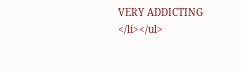VERY ADDICTING </li></ul>